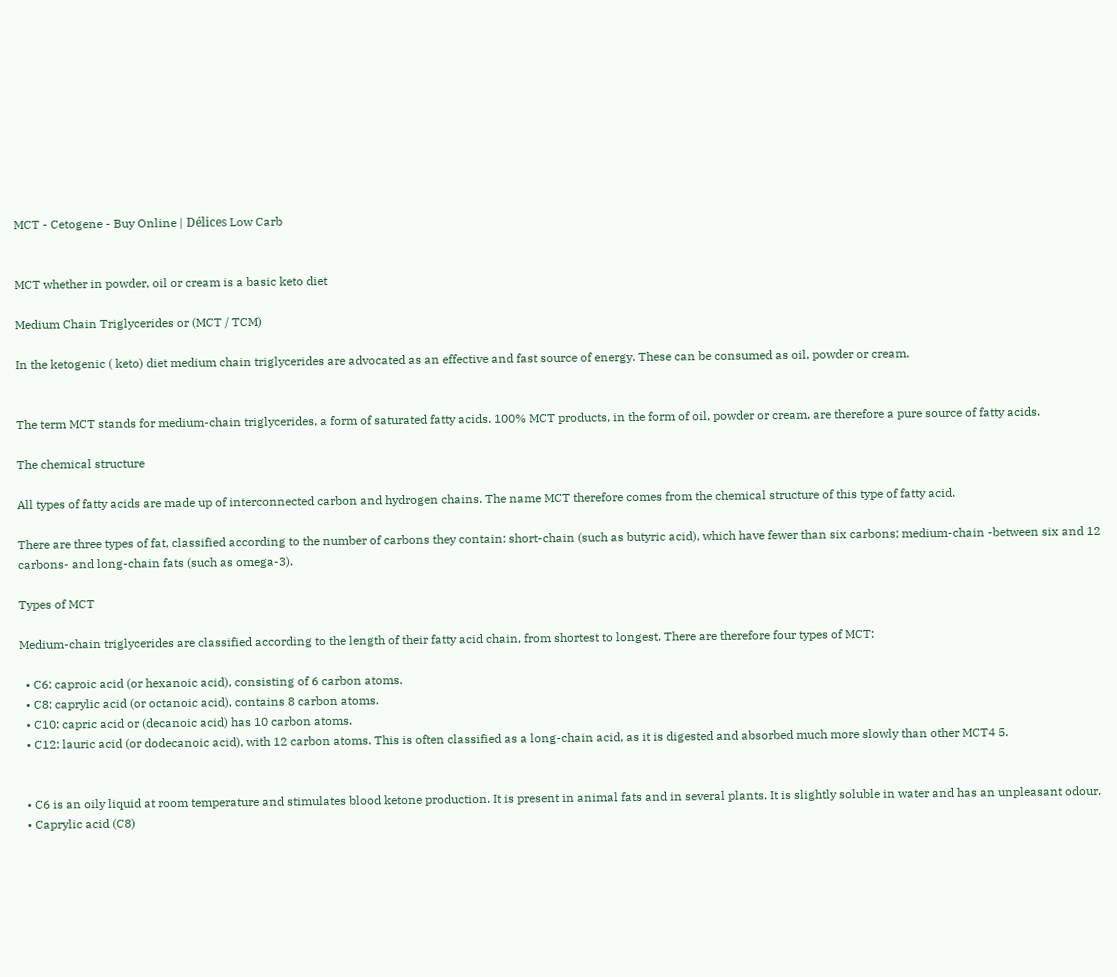MCT - Cetogene - Buy Online | Délices Low Carb


MCT whether in powder, oil or cream is a basic keto diet

Medium Chain Triglycerides or (MCT / TCM)

In the ketogenic ( keto) diet medium chain triglycerides are advocated as an effective and fast source of energy. These can be consumed as oil, powder or cream.


The term MCT stands for medium-chain triglycerides, a form of saturated fatty acids. 100% MCT products, in the form of oil, powder or cream, are therefore a pure source of fatty acids.

The chemical structure

All types of fatty acids are made up of interconnected carbon and hydrogen chains. The name MCT therefore comes from the chemical structure of this type of fatty acid.

There are three types of fat, classified according to the number of carbons they contain: short-chain (such as butyric acid), which have fewer than six carbons; medium-chain -between six and 12 carbons- and long-chain fats (such as omega-3).

Types of MCT

Medium-chain triglycerides are classified according to the length of their fatty acid chain, from shortest to longest. There are therefore four types of MCT:

  • C6: caproic acid (or hexanoic acid), consisting of 6 carbon atoms.
  • C8: caprylic acid (or octanoic acid), contains 8 carbon atoms.
  • C10: capric acid or (decanoic acid) has 10 carbon atoms.
  • C12: lauric acid (or dodecanoic acid), with 12 carbon atoms. This is often classified as a long-chain acid, as it is digested and absorbed much more slowly than other MCT4 5.


  • C6 is an oily liquid at room temperature and stimulates blood ketone production. It is present in animal fats and in several plants. It is slightly soluble in water and has an unpleasant odour.
  • Caprylic acid (C8)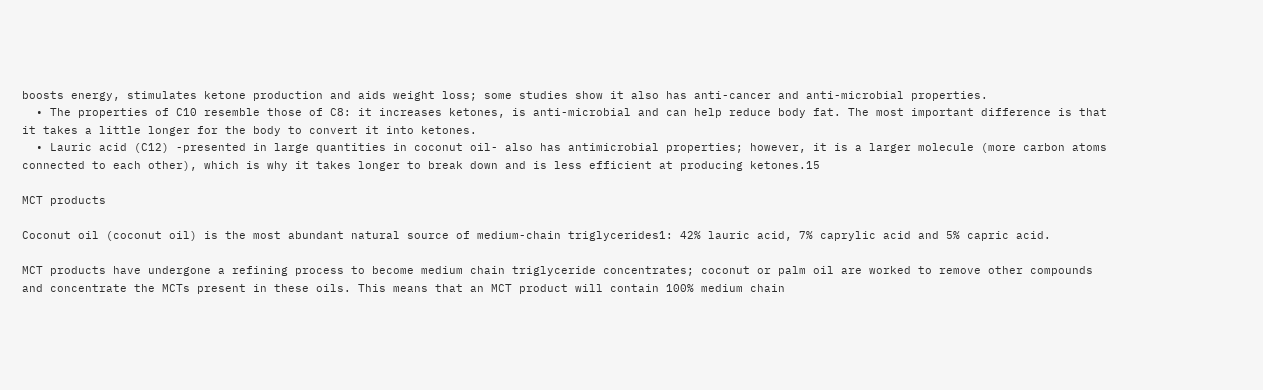boosts energy, stimulates ketone production and aids weight loss; some studies show it also has anti-cancer and anti-microbial properties.
  • The properties of C10 resemble those of C8: it increases ketones, is anti-microbial and can help reduce body fat. The most important difference is that it takes a little longer for the body to convert it into ketones.
  • Lauric acid (C12) -presented in large quantities in coconut oil- also has antimicrobial properties; however, it is a larger molecule (more carbon atoms connected to each other), which is why it takes longer to break down and is less efficient at producing ketones.15

MCT products

Coconut oil (coconut oil) is the most abundant natural source of medium-chain triglycerides1: 42% lauric acid, 7% caprylic acid and 5% capric acid.

MCT products have undergone a refining process to become medium chain triglyceride concentrates; coconut or palm oil are worked to remove other compounds and concentrate the MCTs present in these oils. This means that an MCT product will contain 100% medium chain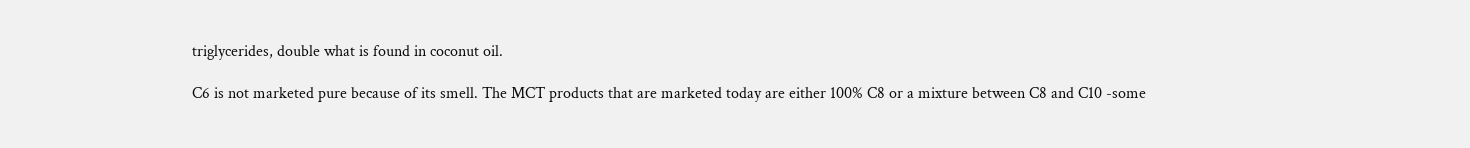triglycerides, double what is found in coconut oil.

C6 is not marketed pure because of its smell. The MCT products that are marketed today are either 100% C8 or a mixture between C8 and C10 -some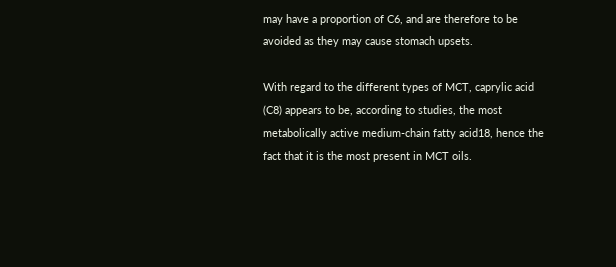may have a proportion of C6, and are therefore to be avoided as they may cause stomach upsets.

With regard to the different types of MCT, caprylic acid (C8) appears to be, according to studies, the most metabolically active medium-chain fatty acid18, hence the fact that it is the most present in MCT oils.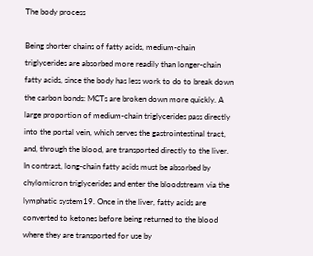The body process

Being shorter chains of fatty acids, medium-chain triglycerides are absorbed more readily than longer-chain fatty acids, since the body has less work to do to break down the carbon bonds: MCTs are broken down more quickly. A large proportion of medium-chain triglycerides pass directly into the portal vein, which serves the gastrointestinal tract, and, through the blood, are transported directly to the liver. In contrast, long-chain fatty acids must be absorbed by chylomicron triglycerides and enter the bloodstream via the lymphatic system19. Once in the liver, fatty acids are converted to ketones before being returned to the blood where they are transported for use by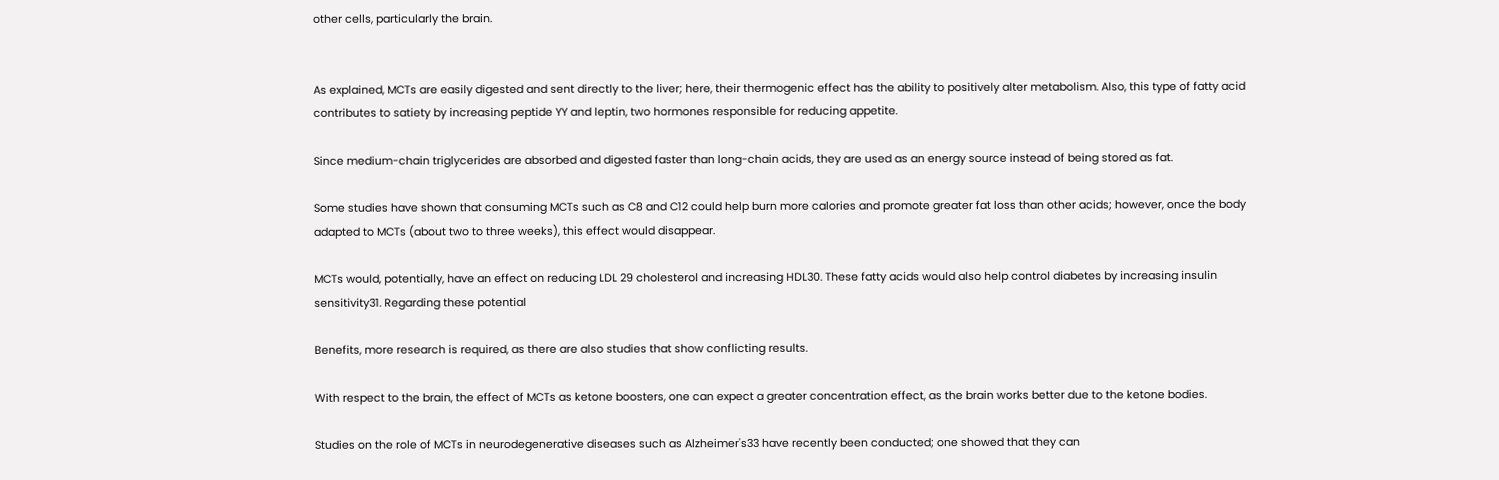other cells, particularly the brain.


As explained, MCTs are easily digested and sent directly to the liver; here, their thermogenic effect has the ability to positively alter metabolism. Also, this type of fatty acid contributes to satiety by increasing peptide YY and leptin, two hormones responsible for reducing appetite.

Since medium-chain triglycerides are absorbed and digested faster than long-chain acids, they are used as an energy source instead of being stored as fat.

Some studies have shown that consuming MCTs such as C8 and C12 could help burn more calories and promote greater fat loss than other acids; however, once the body adapted to MCTs (about two to three weeks), this effect would disappear.

MCTs would, potentially, have an effect on reducing LDL 29 cholesterol and increasing HDL30. These fatty acids would also help control diabetes by increasing insulin sensitivity31. Regarding these potential

Benefits, more research is required, as there are also studies that show conflicting results.

With respect to the brain, the effect of MCTs as ketone boosters, one can expect a greater concentration effect, as the brain works better due to the ketone bodies.

Studies on the role of MCTs in neurodegenerative diseases such as Alzheimer's33 have recently been conducted; one showed that they can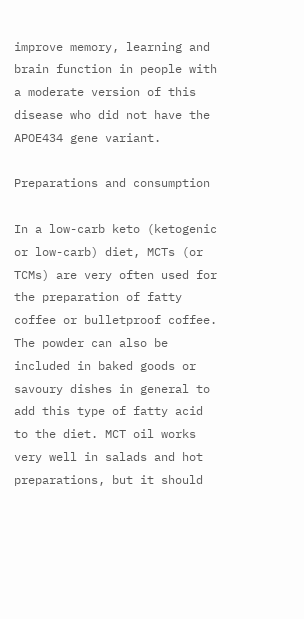improve memory, learning and brain function in people with a moderate version of this disease who did not have the APOE434 gene variant.

Preparations and consumption

In a low-carb keto (ketogenic or low-carb) diet, MCTs (or TCMs) are very often used for the preparation of fatty coffee or bulletproof coffee. The powder can also be included in baked goods or savoury dishes in general to add this type of fatty acid to the diet. MCT oil works very well in salads and hot preparations, but it should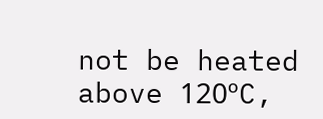not be heated above 120ºC,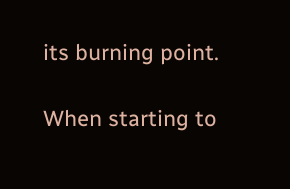its burning point.

When starting to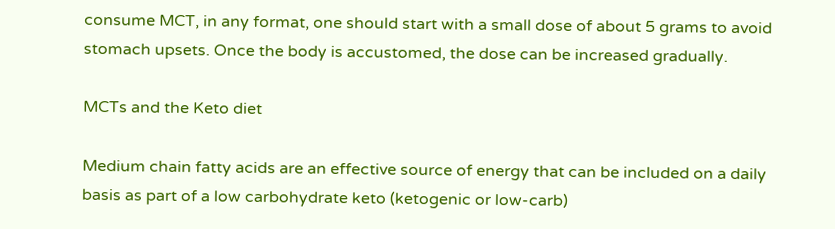consume MCT, in any format, one should start with a small dose of about 5 grams to avoid stomach upsets. Once the body is accustomed, the dose can be increased gradually.

MCTs and the Keto diet

Medium chain fatty acids are an effective source of energy that can be included on a daily basis as part of a low carbohydrate keto (ketogenic or low-carb)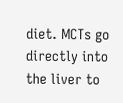diet. MCTs go directly into the liver to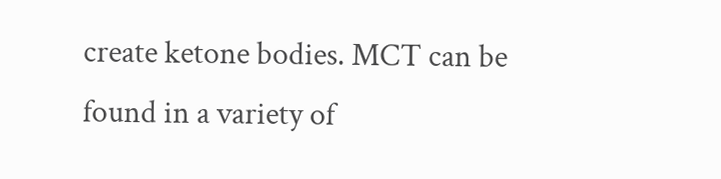create ketone bodies. MCT can be found in a variety of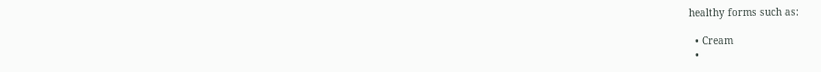healthy forms such as:

  • Cream
  •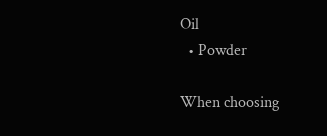Oil
  • Powder

When choosing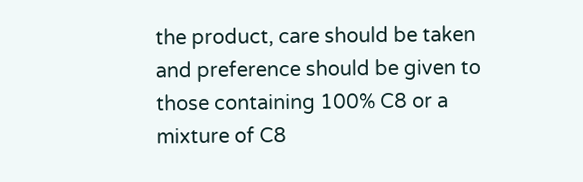the product, care should be taken and preference should be given to those containing 100% C8 or a mixture of C8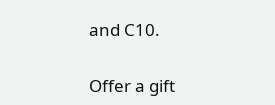and C10.


Offer a gift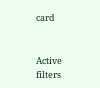card


Active filters